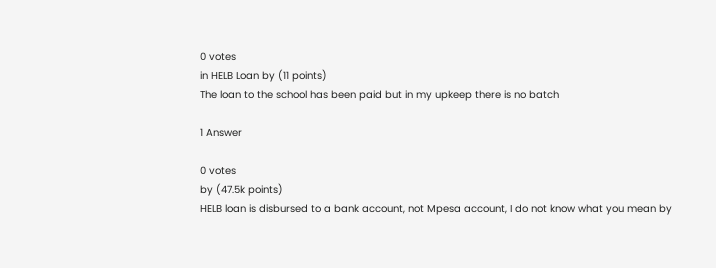0 votes
in HELB Loan by (11 points)
The loan to the school has been paid but in my upkeep there is no batch

1 Answer

0 votes
by (47.5k points)
HELB loan is disbursed to a bank account, not Mpesa account, I do not know what you mean by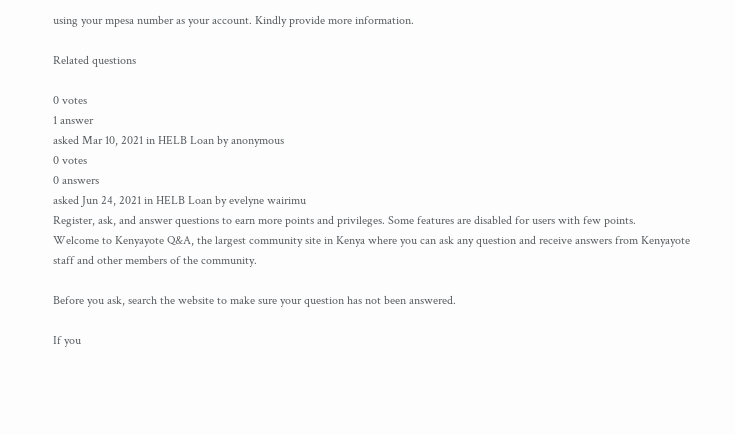using your mpesa number as your account. Kindly provide more information.

Related questions

0 votes
1 answer
asked Mar 10, 2021 in HELB Loan by anonymous
0 votes
0 answers
asked Jun 24, 2021 in HELB Loan by evelyne wairimu
Register, ask, and answer questions to earn more points and privileges. Some features are disabled for users with few points.
Welcome to Kenyayote Q&A, the largest community site in Kenya where you can ask any question and receive answers from Kenyayote staff and other members of the community.

Before you ask, search the website to make sure your question has not been answered.

If you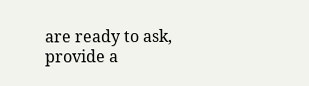are ready to ask, provide a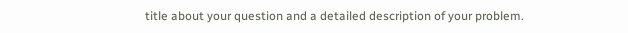title about your question and a detailed description of your problem.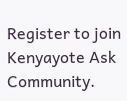Register to join Kenyayote Ask Community.